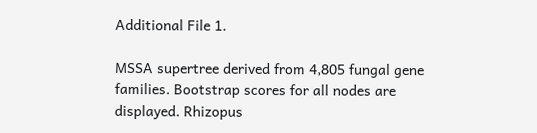Additional File 1.

MSSA supertree derived from 4,805 fungal gene families. Bootstrap scores for all nodes are displayed. Rhizopus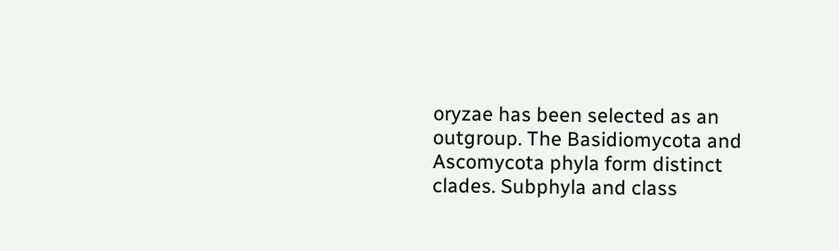oryzae has been selected as an outgroup. The Basidiomycota and Ascomycota phyla form distinct clades. Subphyla and class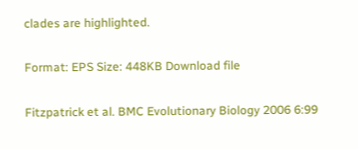clades are highlighted.

Format: EPS Size: 448KB Download file

Fitzpatrick et al. BMC Evolutionary Biology 2006 6:99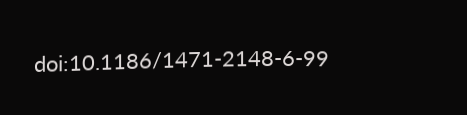doi:10.1186/1471-2148-6-99